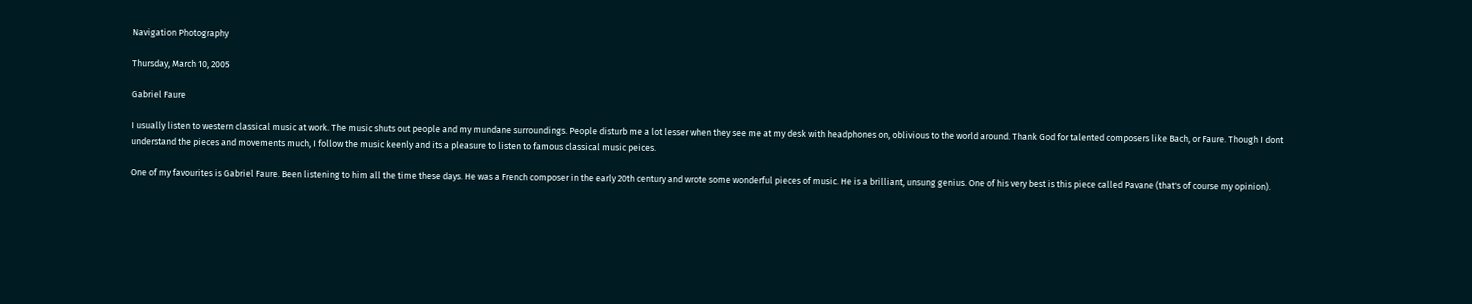Navigation Photography

Thursday, March 10, 2005

Gabriel Faure

I usually listen to western classical music at work. The music shuts out people and my mundane surroundings. People disturb me a lot lesser when they see me at my desk with headphones on, oblivious to the world around. Thank God for talented composers like Bach, or Faure. Though I dont understand the pieces and movements much, I follow the music keenly and its a pleasure to listen to famous classical music peices.

One of my favourites is Gabriel Faure. Been listening to him all the time these days. He was a French composer in the early 20th century and wrote some wonderful pieces of music. He is a brilliant, unsung genius. One of his very best is this piece called Pavane (that's of course my opinion).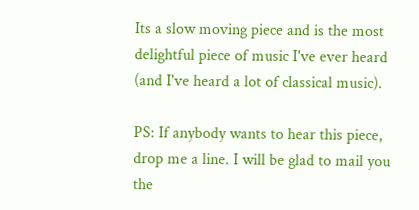Its a slow moving piece and is the most delightful piece of music I've ever heard (and I've heard a lot of classical music).

PS: If anybody wants to hear this piece, drop me a line. I will be glad to mail you the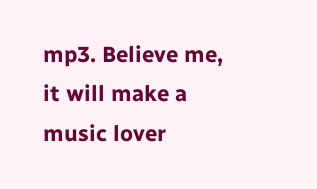mp3. Believe me, it will make a music lover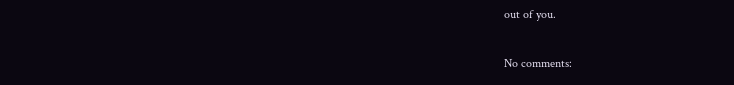out of you.

No comments: